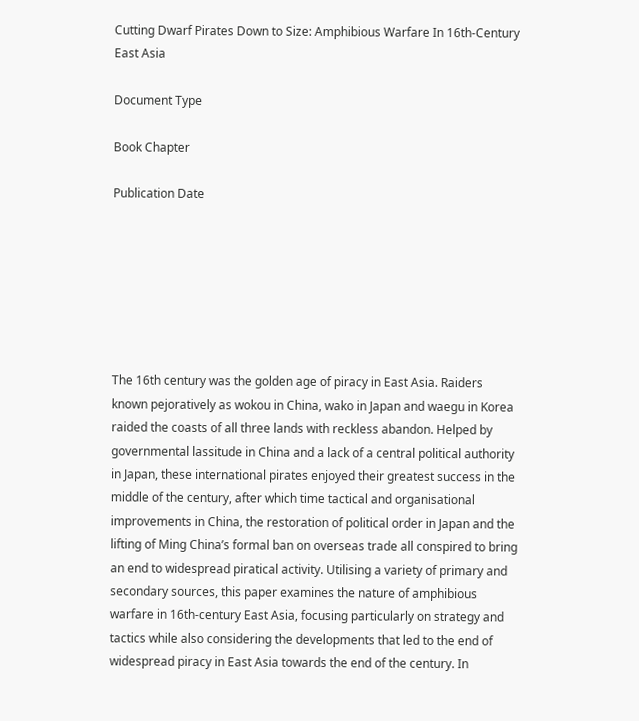Cutting Dwarf Pirates Down to Size: Amphibious Warfare In 16th-Century East Asia

Document Type

Book Chapter

Publication Date







The 16th century was the golden age of piracy in East Asia. Raiders known pejoratively as wokou in China, wako in Japan and waegu in Korea raided the coasts of all three lands with reckless abandon. Helped by governmental lassitude in China and a lack of a central political authority in Japan, these international pirates enjoyed their greatest success in the middle of the century, after which time tactical and organisational improvements in China, the restoration of political order in Japan and the lifting of Ming China’s formal ban on overseas trade all conspired to bring an end to widespread piratical activity. Utilising a variety of primary and secondary sources, this paper examines the nature of amphibious warfare in 16th-century East Asia, focusing particularly on strategy and tactics while also considering the developments that led to the end of widespread piracy in East Asia towards the end of the century. In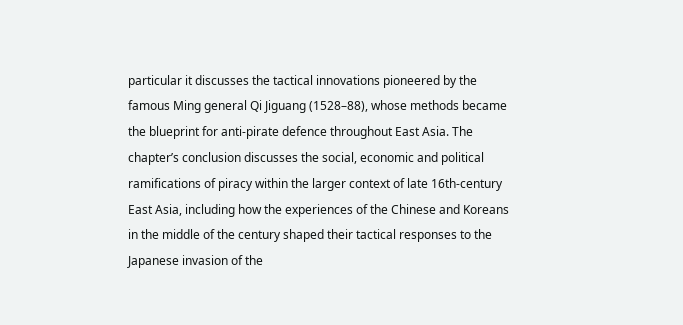particular it discusses the tactical innovations pioneered by the famous Ming general Qi Jiguang (1528–88), whose methods became the blueprint for anti-pirate defence throughout East Asia. The chapter’s conclusion discusses the social, economic and political ramifications of piracy within the larger context of late 16th-century East Asia, including how the experiences of the Chinese and Koreans in the middle of the century shaped their tactical responses to the Japanese invasion of the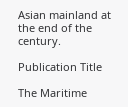Asian mainland at the end of the century.

Publication Title

The Maritime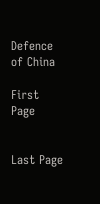Defence of China

First Page


Last Page